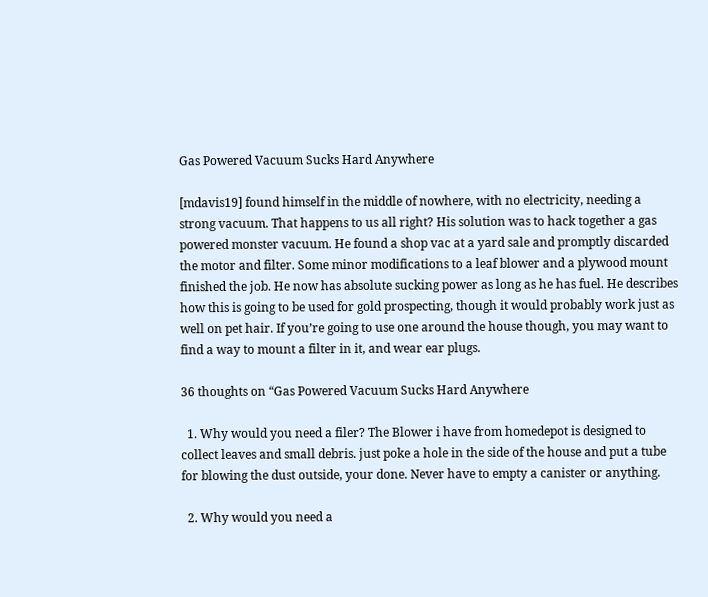Gas Powered Vacuum Sucks Hard Anywhere

[mdavis19] found himself in the middle of nowhere, with no electricity, needing a strong vacuum. That happens to us all right? His solution was to hack together a gas powered monster vacuum. He found a shop vac at a yard sale and promptly discarded the motor and filter. Some minor modifications to a leaf blower and a plywood mount finished the job. He now has absolute sucking power as long as he has fuel. He describes how this is going to be used for gold prospecting, though it would probably work just as well on pet hair. If you’re going to use one around the house though, you may want to find a way to mount a filter in it, and wear ear plugs.

36 thoughts on “Gas Powered Vacuum Sucks Hard Anywhere

  1. Why would you need a filer? The Blower i have from homedepot is designed to collect leaves and small debris. just poke a hole in the side of the house and put a tube for blowing the dust outside, your done. Never have to empty a canister or anything.

  2. Why would you need a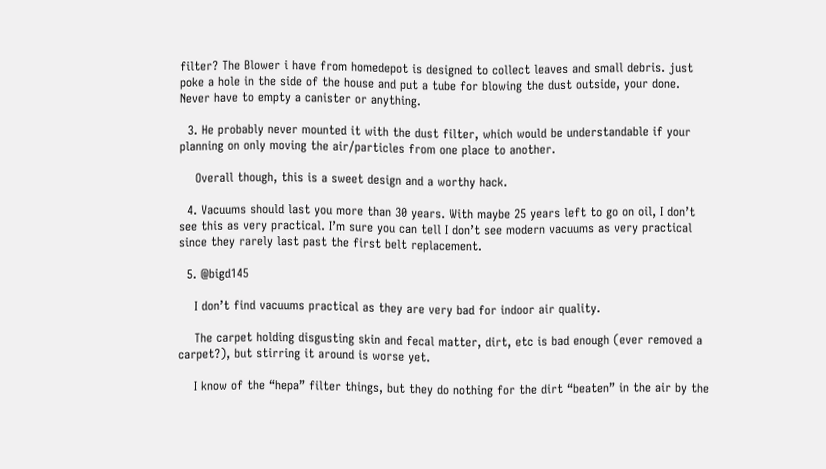filter? The Blower i have from homedepot is designed to collect leaves and small debris. just poke a hole in the side of the house and put a tube for blowing the dust outside, your done. Never have to empty a canister or anything.

  3. He probably never mounted it with the dust filter, which would be understandable if your planning on only moving the air/particles from one place to another.

    Overall though, this is a sweet design and a worthy hack.

  4. Vacuums should last you more than 30 years. With maybe 25 years left to go on oil, I don’t see this as very practical. I’m sure you can tell I don’t see modern vacuums as very practical since they rarely last past the first belt replacement.

  5. @bigd145

    I don’t find vacuums practical as they are very bad for indoor air quality.

    The carpet holding disgusting skin and fecal matter, dirt, etc is bad enough (ever removed a carpet?), but stirring it around is worse yet.

    I know of the “hepa” filter things, but they do nothing for the dirt “beaten” in the air by the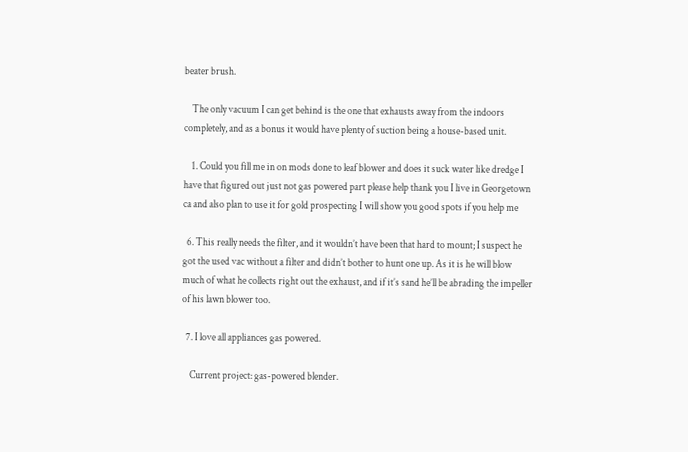beater brush.

    The only vacuum I can get behind is the one that exhausts away from the indoors completely, and as a bonus it would have plenty of suction being a house-based unit.

    1. Could you fill me in on mods done to leaf blower and does it suck water like dredge I have that figured out just not gas powered part please help thank you I live in Georgetown ca and also plan to use it for gold prospecting I will show you good spots if you help me

  6. This really needs the filter, and it wouldn’t have been that hard to mount; I suspect he got the used vac without a filter and didn’t bother to hunt one up. As it is he will blow much of what he collects right out the exhaust, and if it’s sand he’ll be abrading the impeller of his lawn blower too.

  7. I love all appliances gas powered.

    Current project: gas-powered blender.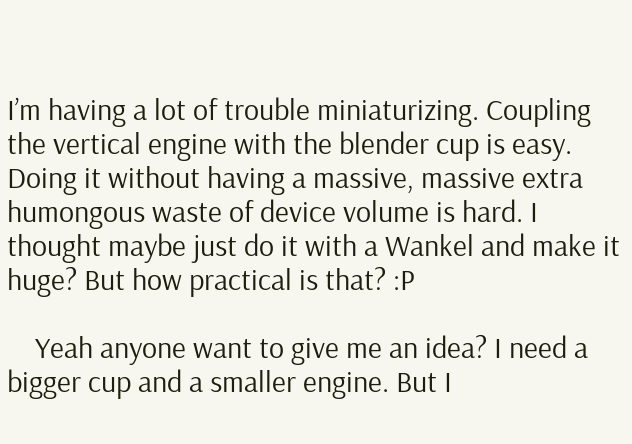I’m having a lot of trouble miniaturizing. Coupling the vertical engine with the blender cup is easy. Doing it without having a massive, massive extra humongous waste of device volume is hard. I thought maybe just do it with a Wankel and make it huge? But how practical is that? :P

    Yeah anyone want to give me an idea? I need a bigger cup and a smaller engine. But I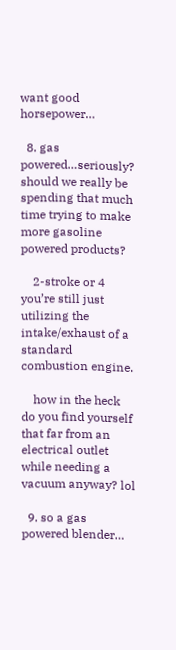want good horsepower…

  8. gas powered…seriously? should we really be spending that much time trying to make more gasoline powered products?

    2-stroke or 4 you’re still just utilizing the intake/exhaust of a standard combustion engine.

    how in the heck do you find yourself that far from an electrical outlet while needing a vacuum anyway? lol

  9. so a gas powered blender…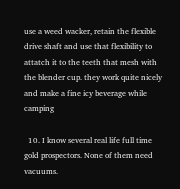use a weed wacker, retain the flexible drive shaft and use that flexibility to attatch it to the teeth that mesh with the blender cup. they work quite nicely and make a fine icy beverage while camping

  10. I know several real life full time gold prospectors. None of them need vacuums.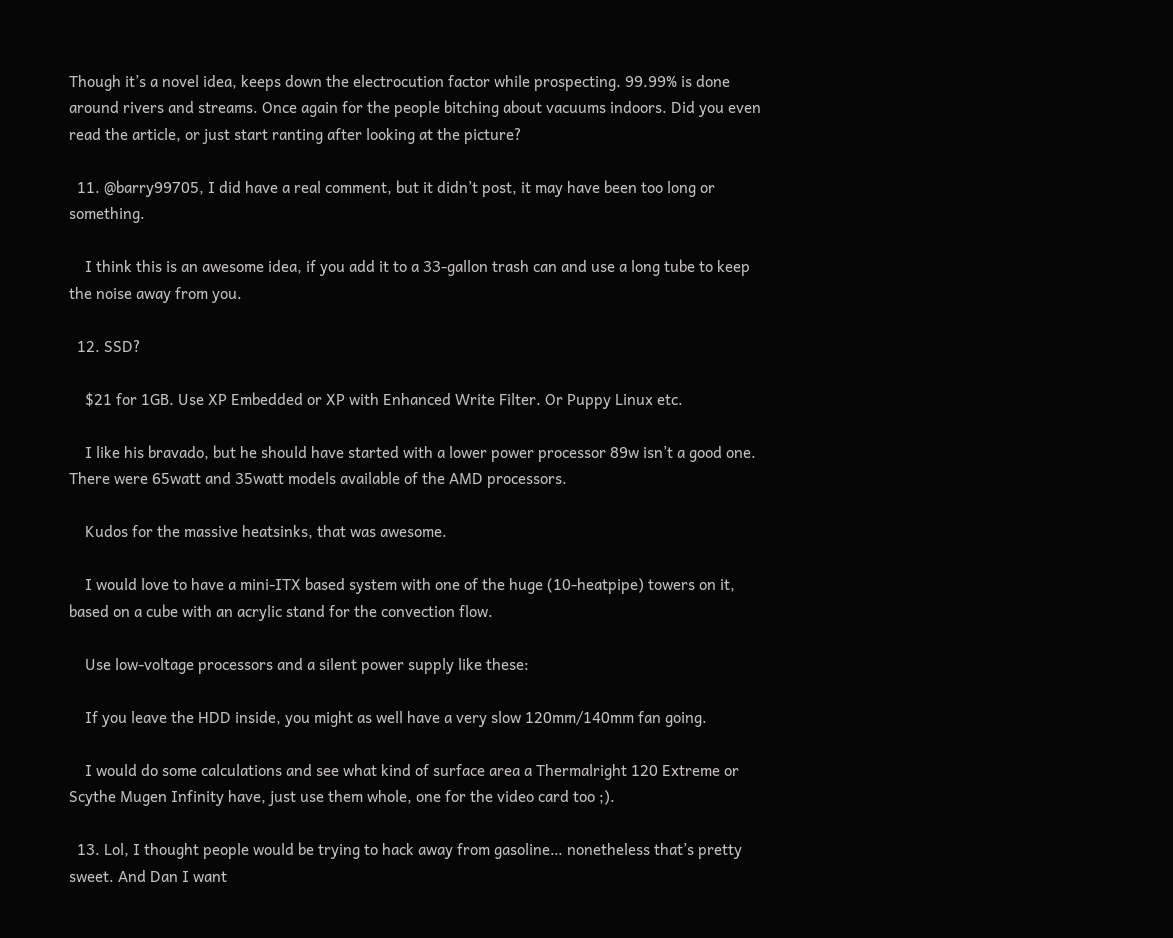Though it’s a novel idea, keeps down the electrocution factor while prospecting. 99.99% is done around rivers and streams. Once again for the people bitching about vacuums indoors. Did you even read the article, or just start ranting after looking at the picture?

  11. @barry99705, I did have a real comment, but it didn’t post, it may have been too long or something.

    I think this is an awesome idea, if you add it to a 33-gallon trash can and use a long tube to keep the noise away from you.

  12. SSD?

    $21 for 1GB. Use XP Embedded or XP with Enhanced Write Filter. Or Puppy Linux etc.

    I like his bravado, but he should have started with a lower power processor 89w isn’t a good one. There were 65watt and 35watt models available of the AMD processors.

    Kudos for the massive heatsinks, that was awesome.

    I would love to have a mini-ITX based system with one of the huge (10-heatpipe) towers on it, based on a cube with an acrylic stand for the convection flow.

    Use low-voltage processors and a silent power supply like these:

    If you leave the HDD inside, you might as well have a very slow 120mm/140mm fan going.

    I would do some calculations and see what kind of surface area a Thermalright 120 Extreme or Scythe Mugen Infinity have, just use them whole, one for the video card too ;).

  13. Lol, I thought people would be trying to hack away from gasoline… nonetheless that’s pretty sweet. And Dan I want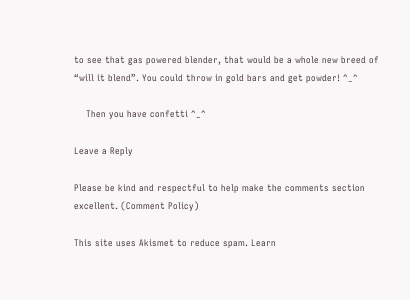to see that gas powered blender, that would be a whole new breed of “will it blend”. You could throw in gold bars and get powder! ^_^

    Then you have confetti ^_^

Leave a Reply

Please be kind and respectful to help make the comments section excellent. (Comment Policy)

This site uses Akismet to reduce spam. Learn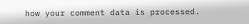how your comment data is processed.